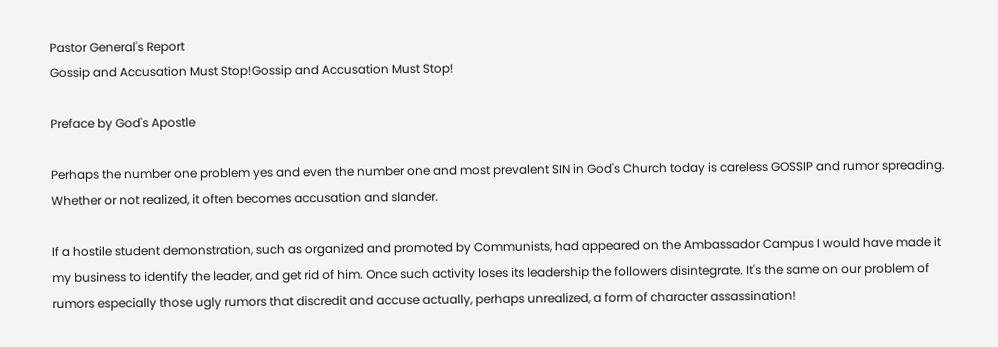Pastor General's Report
Gossip and Accusation Must Stop!Gossip and Accusation Must Stop!

Preface by God's Apostle

Perhaps the number one problem yes and even the number one and most prevalent SIN in God's Church today is careless GOSSIP and rumor spreading. Whether or not realized, it often becomes accusation and slander.

If a hostile student demonstration, such as organized and promoted by Communists, had appeared on the Ambassador Campus I would have made it my business to identify the leader, and get rid of him. Once such activity loses its leadership the followers disintegrate. It's the same on our problem of rumors especially those ugly rumors that discredit and accuse actually, perhaps unrealized, a form of character assassination!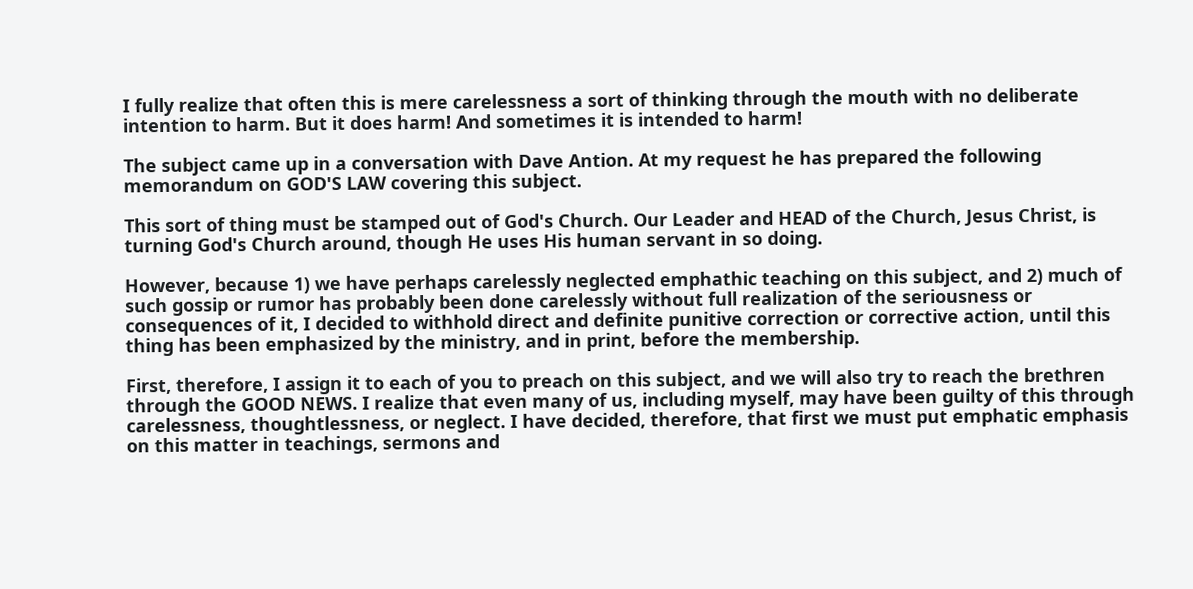I fully realize that often this is mere carelessness a sort of thinking through the mouth with no deliberate intention to harm. But it does harm! And sometimes it is intended to harm!

The subject came up in a conversation with Dave Antion. At my request he has prepared the following memorandum on GOD'S LAW covering this subject.

This sort of thing must be stamped out of God's Church. Our Leader and HEAD of the Church, Jesus Christ, is turning God's Church around, though He uses His human servant in so doing.

However, because 1) we have perhaps carelessly neglected emphathic teaching on this subject, and 2) much of such gossip or rumor has probably been done carelessly without full realization of the seriousness or consequences of it, I decided to withhold direct and definite punitive correction or corrective action, until this thing has been emphasized by the ministry, and in print, before the membership.

First, therefore, I assign it to each of you to preach on this subject, and we will also try to reach the brethren through the GOOD NEWS. I realize that even many of us, including myself, may have been guilty of this through carelessness, thoughtlessness, or neglect. I have decided, therefore, that first we must put emphatic emphasis on this matter in teachings, sermons and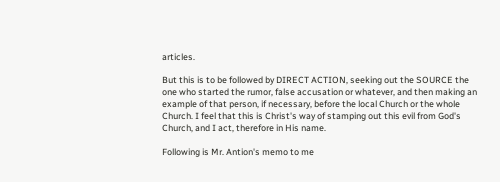articles.

But this is to be followed by DIRECT ACTION, seeking out the SOURCE the one who started the rumor, false accusation or whatever, and then making an example of that person, if necessary, before the local Church or the whole Church. I feel that this is Christ's way of stamping out this evil from God's Church, and I act, therefore in His name.

Following is Mr. Antion's memo to me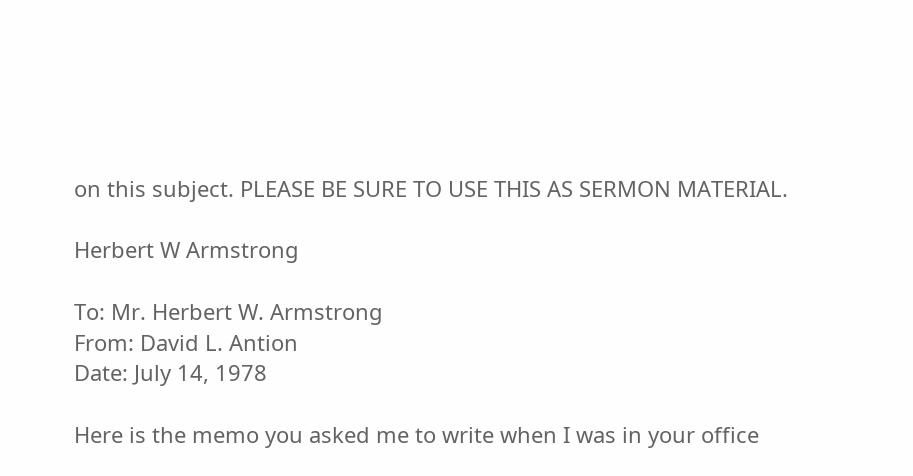on this subject. PLEASE BE SURE TO USE THIS AS SERMON MATERIAL.

Herbert W Armstrong

To: Mr. Herbert W. Armstrong
From: David L. Antion
Date: July 14, 1978

Here is the memo you asked me to write when I was in your office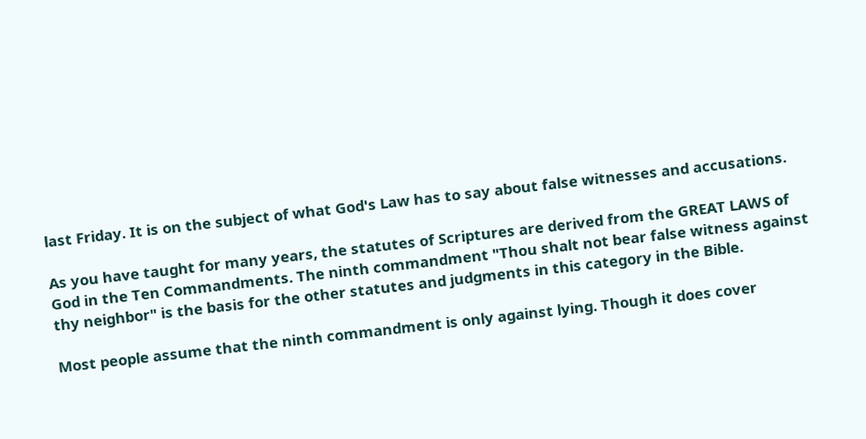last Friday. It is on the subject of what God's Law has to say about false witnesses and accusations.

As you have taught for many years, the statutes of Scriptures are derived from the GREAT LAWS of God in the Ten Commandments. The ninth commandment "Thou shalt not bear false witness against thy neighbor" is the basis for the other statutes and judgments in this category in the Bible.

Most people assume that the ninth commandment is only against lying. Though it does cover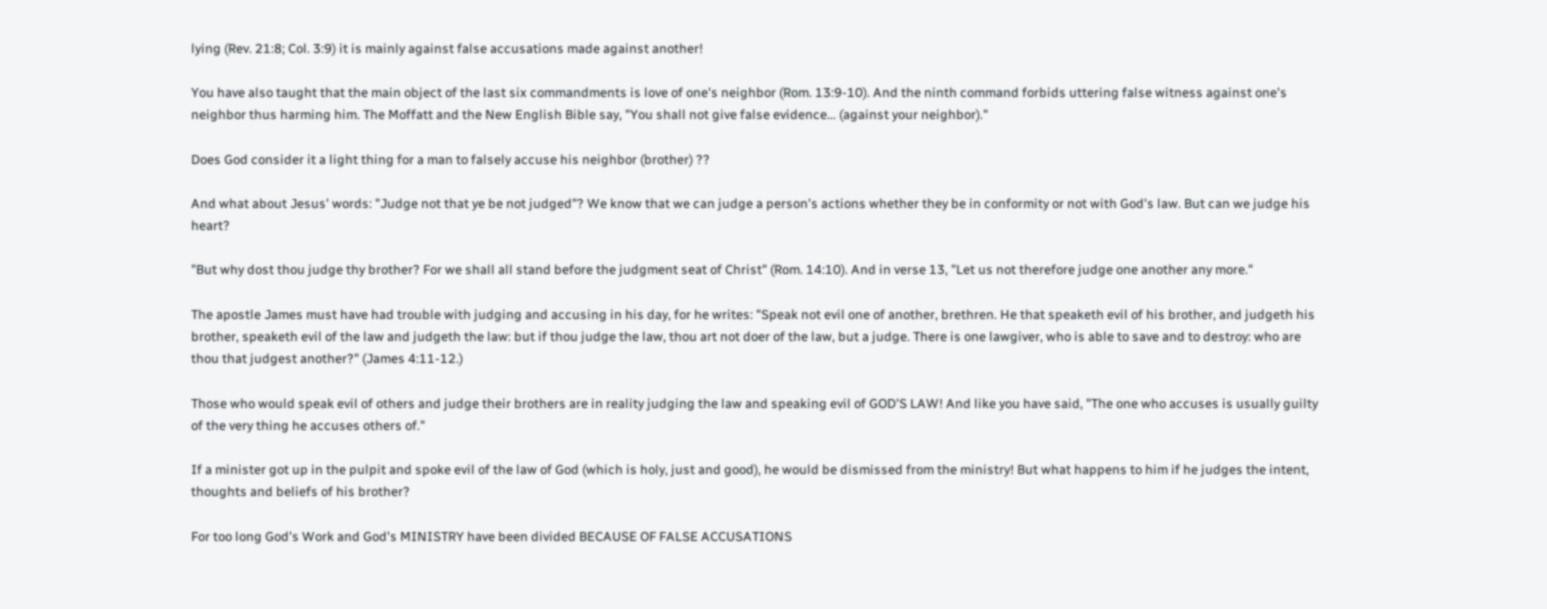lying (Rev. 21:8; Col. 3:9) it is mainly against false accusations made against another!

You have also taught that the main object of the last six commandments is love of one's neighbor (Rom. 13:9-10). And the ninth command forbids uttering false witness against one's neighbor thus harming him. The Moffatt and the New English Bible say, "You shall not give false evidence... (against your neighbor)."

Does God consider it a light thing for a man to falsely accuse his neighbor (brother) ??

And what about Jesus' words: "Judge not that ye be not judged"? We know that we can judge a person's actions whether they be in conformity or not with God's law. But can we judge his heart?

"But why dost thou judge thy brother? For we shall all stand before the judgment seat of Christ" (Rom. 14:10). And in verse 13, "Let us not therefore judge one another any more."

The apostle James must have had trouble with judging and accusing in his day, for he writes: "Speak not evil one of another, brethren. He that speaketh evil of his brother, and judgeth his brother, speaketh evil of the law and judgeth the law: but if thou judge the law, thou art not doer of the law, but a judge. There is one lawgiver, who is able to save and to destroy: who are thou that judgest another?" (James 4:11-12.)

Those who would speak evil of others and judge their brothers are in reality judging the law and speaking evil of GOD'S LAW! And like you have said, "The one who accuses is usually guilty of the very thing he accuses others of."

If a minister got up in the pulpit and spoke evil of the law of God (which is holy, just and good), he would be dismissed from the ministry! But what happens to him if he judges the intent, thoughts and beliefs of his brother?

For too long God's Work and God's MINISTRY have been divided BECAUSE OF FALSE ACCUSATIONS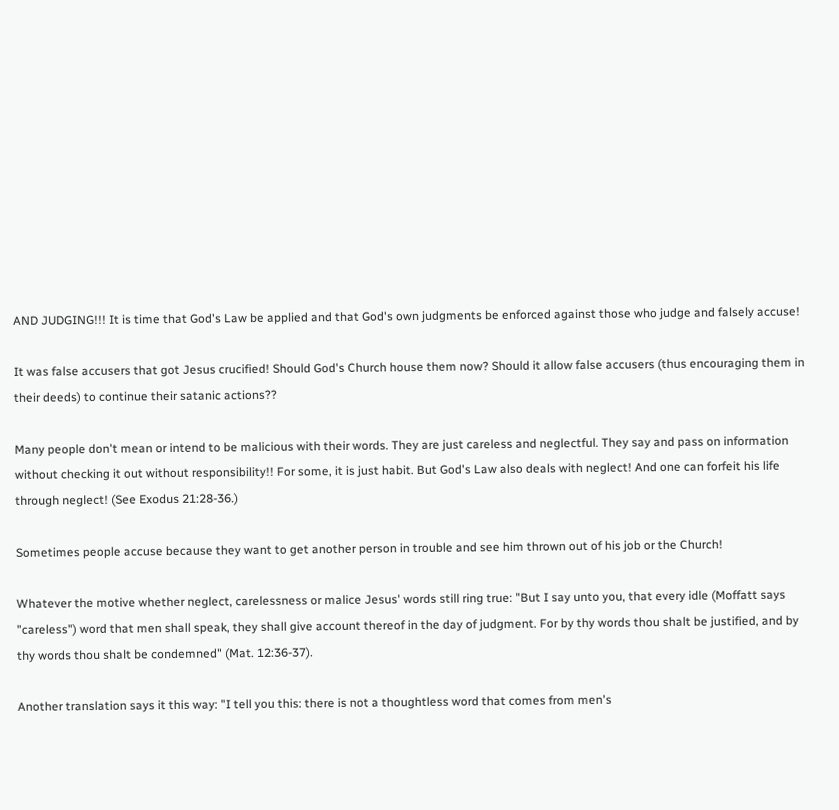AND JUDGING!!! It is time that God's Law be applied and that God's own judgments be enforced against those who judge and falsely accuse!

It was false accusers that got Jesus crucified! Should God's Church house them now? Should it allow false accusers (thus encouraging them in their deeds) to continue their satanic actions??

Many people don't mean or intend to be malicious with their words. They are just careless and neglectful. They say and pass on information without checking it out without responsibility!! For some, it is just habit. But God's Law also deals with neglect! And one can forfeit his life through neglect! (See Exodus 21:28-36.)

Sometimes people accuse because they want to get another person in trouble and see him thrown out of his job or the Church!

Whatever the motive whether neglect, carelessness or malice Jesus' words still ring true: "But I say unto you, that every idle (Moffatt says "careless") word that men shall speak, they shall give account thereof in the day of judgment. For by thy words thou shalt be justified, and by thy words thou shalt be condemned" (Mat. 12:36-37).

Another translation says it this way: "I tell you this: there is not a thoughtless word that comes from men's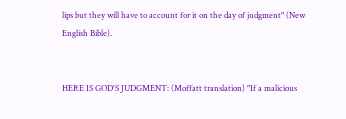lips but they will have to account for it on the day of judgment" (New English Bible).


HERE IS GOD'S JUDGMENT: (Moffatt translation) "If a malicious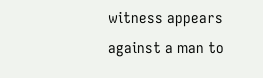witness appears against a man to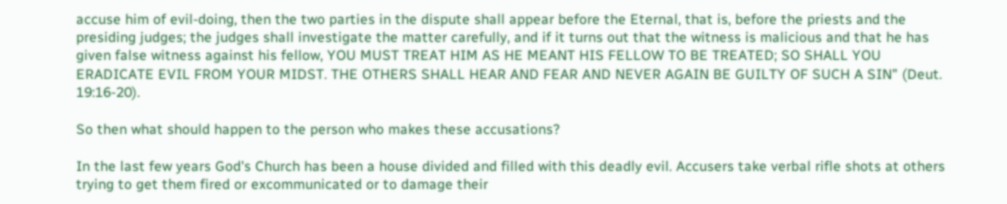accuse him of evil-doing, then the two parties in the dispute shall appear before the Eternal, that is, before the priests and the presiding judges; the judges shall investigate the matter carefully, and if it turns out that the witness is malicious and that he has given false witness against his fellow, YOU MUST TREAT HIM AS HE MEANT HIS FELLOW TO BE TREATED; SO SHALL YOU ERADICATE EVIL FROM YOUR MIDST. THE OTHERS SHALL HEAR AND FEAR AND NEVER AGAIN BE GUILTY OF SUCH A SIN" (Deut. 19:16-20).

So then what should happen to the person who makes these accusations?

In the last few years God's Church has been a house divided and filled with this deadly evil. Accusers take verbal rifle shots at others trying to get them fired or excommunicated or to damage their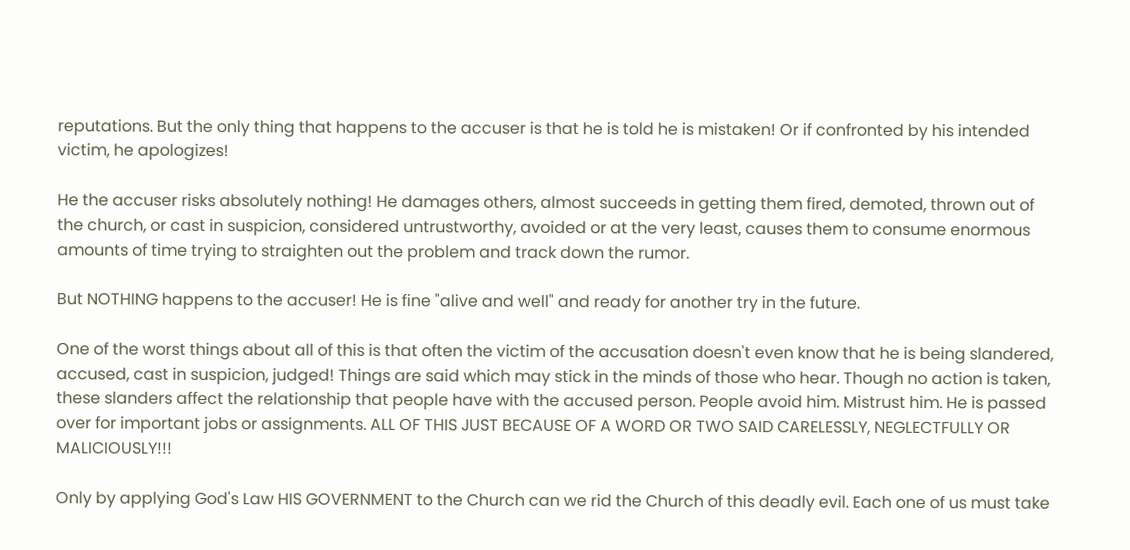reputations. But the only thing that happens to the accuser is that he is told he is mistaken! Or if confronted by his intended victim, he apologizes!

He the accuser risks absolutely nothing! He damages others, almost succeeds in getting them fired, demoted, thrown out of the church, or cast in suspicion, considered untrustworthy, avoided or at the very least, causes them to consume enormous amounts of time trying to straighten out the problem and track down the rumor.

But NOTHING happens to the accuser! He is fine "alive and well" and ready for another try in the future.

One of the worst things about all of this is that often the victim of the accusation doesn't even know that he is being slandered, accused, cast in suspicion, judged! Things are said which may stick in the minds of those who hear. Though no action is taken, these slanders affect the relationship that people have with the accused person. People avoid him. Mistrust him. He is passed over for important jobs or assignments. ALL OF THIS JUST BECAUSE OF A WORD OR TWO SAID CARELESSLY, NEGLECTFULLY OR MALICIOUSLY!!!

Only by applying God's Law HIS GOVERNMENT to the Church can we rid the Church of this deadly evil. Each one of us must take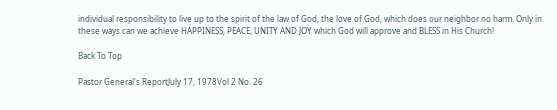individual responsibility to live up to the spirit of the law of God, the love of God, which does our neighbor no harm. Only in these ways can we achieve HAPPINESS, PEACE, UNITY AND JOY which God will approve and BLESS in His Church!

Back To Top

Pastor General's ReportJuly 17, 1978Vol 2 No. 26